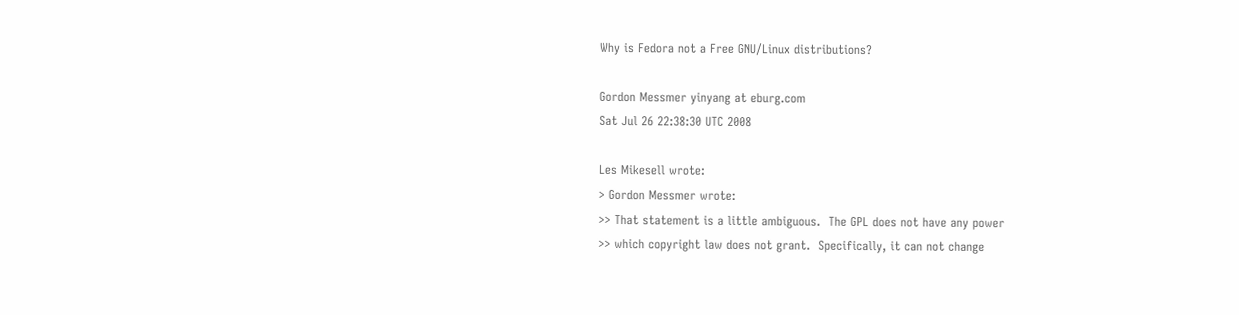Why is Fedora not a Free GNU/Linux distributions?

Gordon Messmer yinyang at eburg.com
Sat Jul 26 22:38:30 UTC 2008

Les Mikesell wrote:
> Gordon Messmer wrote:
>> That statement is a little ambiguous.  The GPL does not have any power
>> which copyright law does not grant.  Specifically, it can not change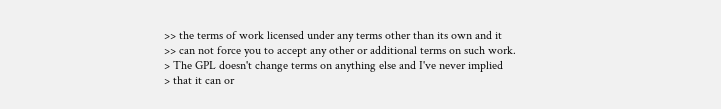>> the terms of work licensed under any terms other than its own and it
>> can not force you to accept any other or additional terms on such work.
> The GPL doesn't change terms on anything else and I've never implied
> that it can or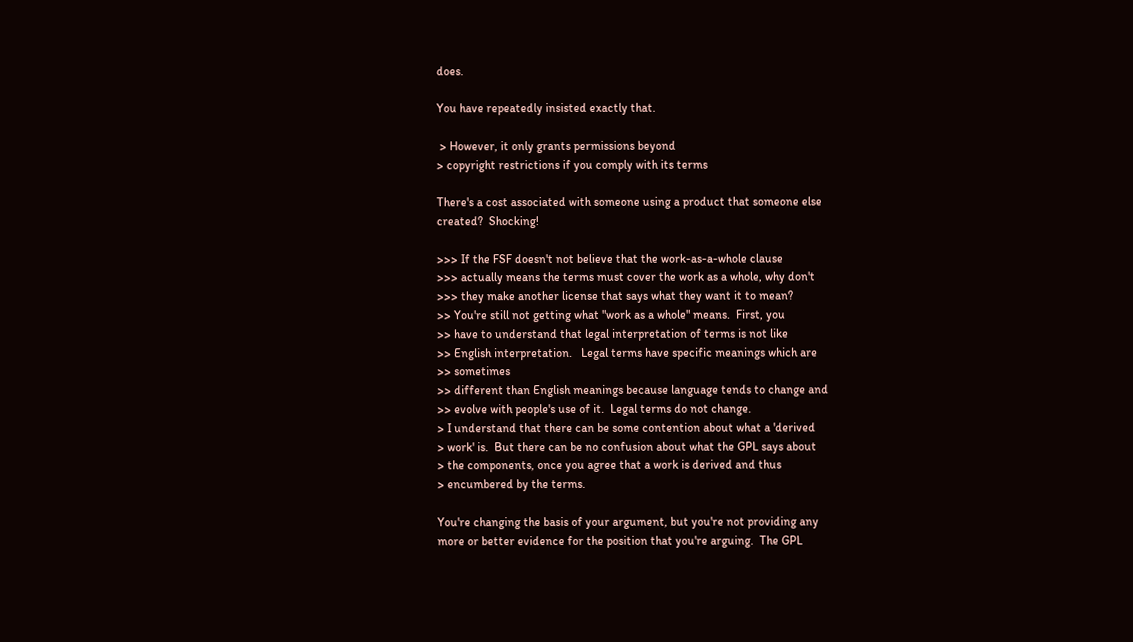does.

You have repeatedly insisted exactly that.

 > However, it only grants permissions beyond
> copyright restrictions if you comply with its terms

There's a cost associated with someone using a product that someone else
created?  Shocking!

>>> If the FSF doesn't not believe that the work-as-a-whole clause
>>> actually means the terms must cover the work as a whole, why don't
>>> they make another license that says what they want it to mean?
>> You're still not getting what "work as a whole" means.  First, you
>> have to understand that legal interpretation of terms is not like
>> English interpretation.   Legal terms have specific meanings which are
>> sometimes
>> different than English meanings because language tends to change and
>> evolve with people's use of it.  Legal terms do not change.
> I understand that there can be some contention about what a 'derived
> work' is.  But there can be no confusion about what the GPL says about
> the components, once you agree that a work is derived and thus
> encumbered by the terms.

You're changing the basis of your argument, but you're not providing any
more or better evidence for the position that you're arguing.  The GPL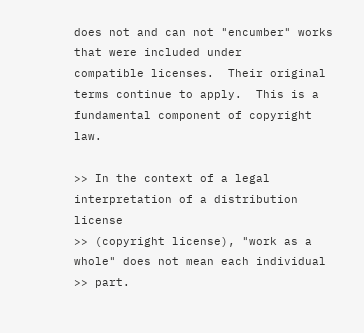does not and can not "encumber" works that were included under
compatible licenses.  Their original terms continue to apply.  This is a
fundamental component of copyright law.

>> In the context of a legal interpretation of a distribution license
>> (copyright license), "work as a whole" does not mean each individual
>> part.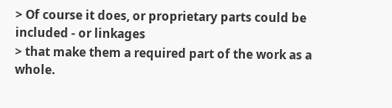> Of course it does, or proprietary parts could be included - or linkages
> that make them a required part of the work as a whole.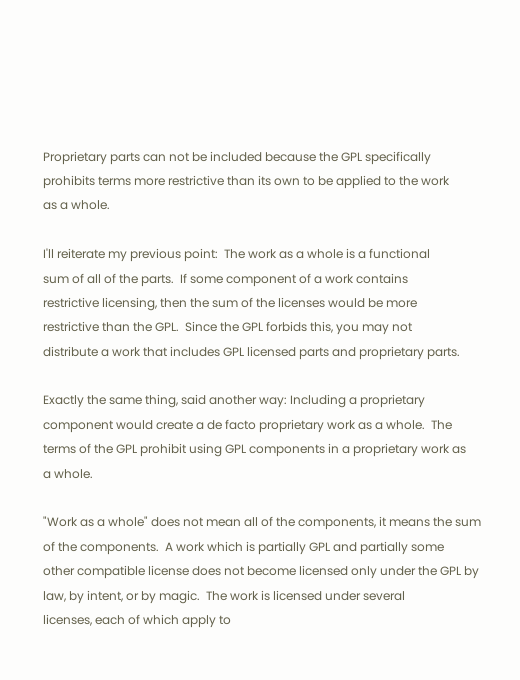Proprietary parts can not be included because the GPL specifically
prohibits terms more restrictive than its own to be applied to the work
as a whole.

I'll reiterate my previous point:  The work as a whole is a functional
sum of all of the parts.  If some component of a work contains
restrictive licensing, then the sum of the licenses would be more
restrictive than the GPL.  Since the GPL forbids this, you may not
distribute a work that includes GPL licensed parts and proprietary parts.

Exactly the same thing, said another way: Including a proprietary
component would create a de facto proprietary work as a whole.  The
terms of the GPL prohibit using GPL components in a proprietary work as
a whole.

"Work as a whole" does not mean all of the components, it means the sum
of the components.  A work which is partially GPL and partially some
other compatible license does not become licensed only under the GPL by
law, by intent, or by magic.  The work is licensed under several
licenses, each of which apply to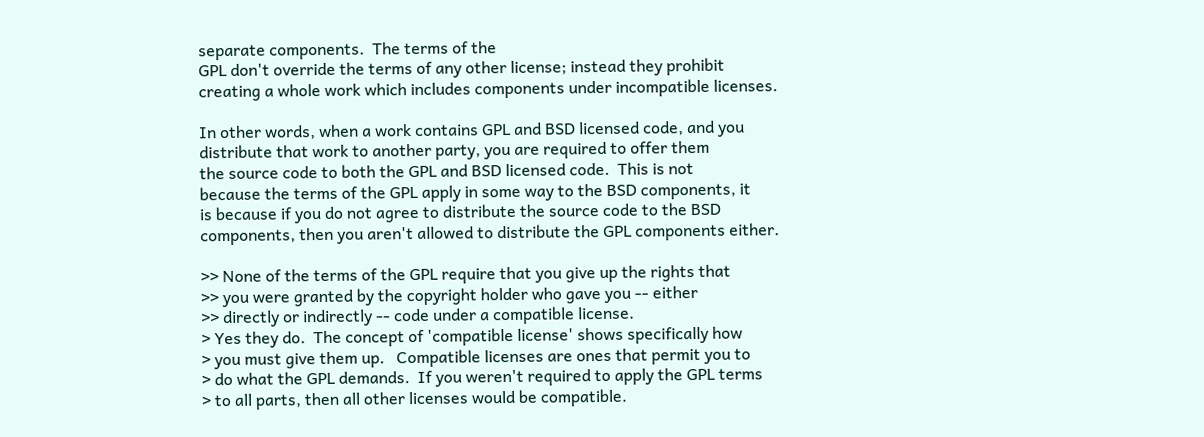separate components.  The terms of the
GPL don't override the terms of any other license; instead they prohibit
creating a whole work which includes components under incompatible licenses.

In other words, when a work contains GPL and BSD licensed code, and you
distribute that work to another party, you are required to offer them
the source code to both the GPL and BSD licensed code.  This is not
because the terms of the GPL apply in some way to the BSD components, it
is because if you do not agree to distribute the source code to the BSD
components, then you aren't allowed to distribute the GPL components either.

>> None of the terms of the GPL require that you give up the rights that
>> you were granted by the copyright holder who gave you -- either
>> directly or indirectly -- code under a compatible license.
> Yes they do.  The concept of 'compatible license' shows specifically how
> you must give them up.   Compatible licenses are ones that permit you to
> do what the GPL demands.  If you weren't required to apply the GPL terms
> to all parts, then all other licenses would be compatible.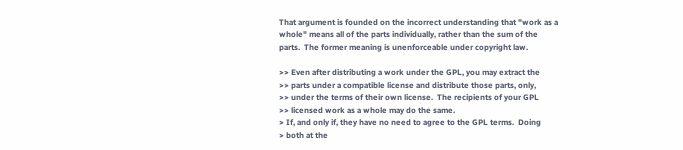That argument is founded on the incorrect understanding that "work as a
whole" means all of the parts individually, rather than the sum of the
parts.  The former meaning is unenforceable under copyright law.

>> Even after distributing a work under the GPL, you may extract the
>> parts under a compatible license and distribute those parts, only,
>> under the terms of their own license.  The recipients of your GPL
>> licensed work as a whole may do the same.
> If, and only if, they have no need to agree to the GPL terms.  Doing
> both at the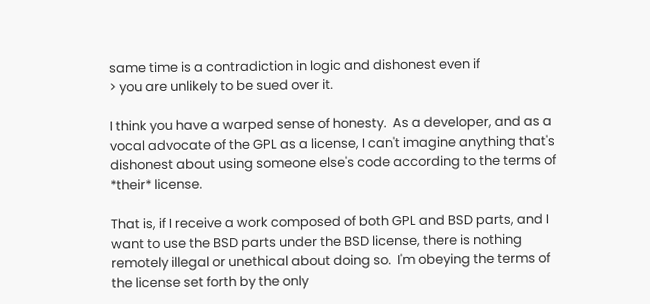same time is a contradiction in logic and dishonest even if
> you are unlikely to be sued over it.

I think you have a warped sense of honesty.  As a developer, and as a
vocal advocate of the GPL as a license, I can't imagine anything that's
dishonest about using someone else's code according to the terms of
*their* license.

That is, if I receive a work composed of both GPL and BSD parts, and I
want to use the BSD parts under the BSD license, there is nothing
remotely illegal or unethical about doing so.  I'm obeying the terms of
the license set forth by the only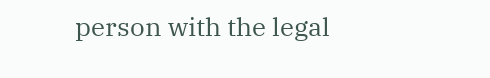person with the legal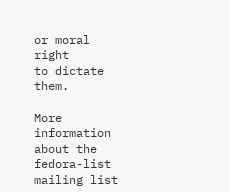or moral right
to dictate them.

More information about the fedora-list mailing list